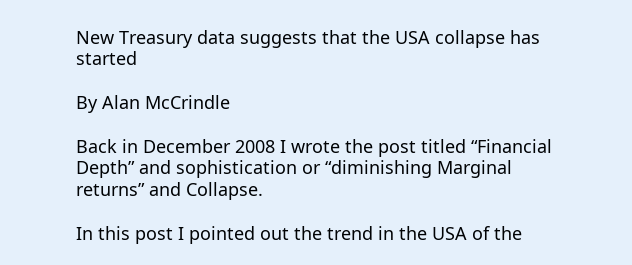New Treasury data suggests that the USA collapse has started

By Alan McCrindle

Back in December 2008 I wrote the post titled “Financial Depth” and sophistication or “diminishing Marginal returns” and Collapse.

In this post I pointed out the trend in the USA of the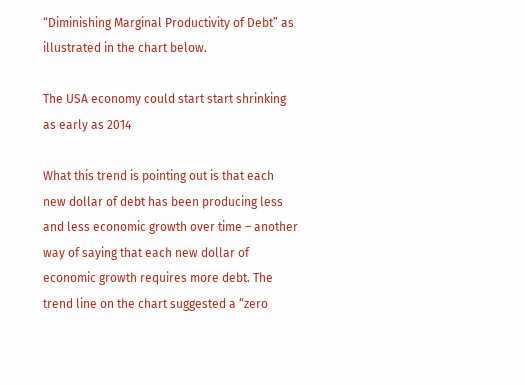“Diminishing Marginal Productivity of Debt” as illustrated in the chart below.

The USA economy could start start shrinking as early as 2014

What this trend is pointing out is that each new dollar of debt has been producing less and less economic growth over time – another way of saying that each new dollar of economic growth requires more debt. The trend line on the chart suggested a “zero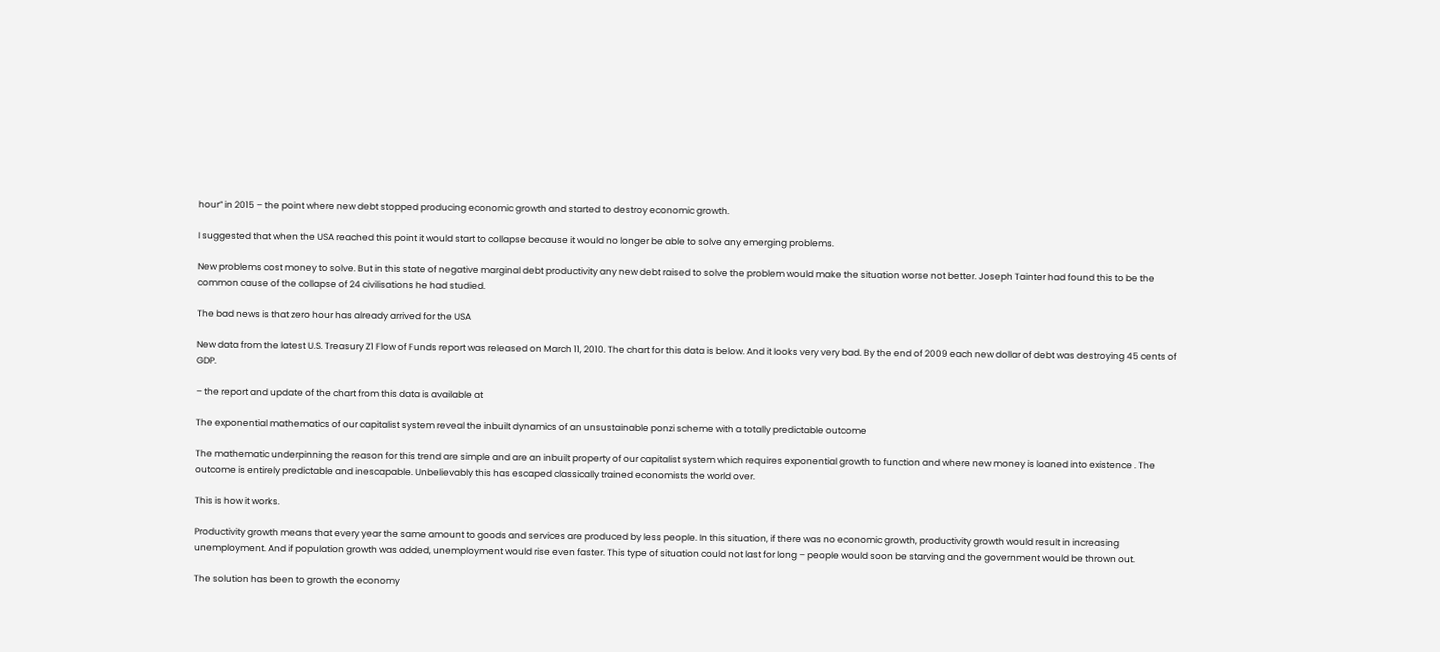hour” in 2015 – the point where new debt stopped producing economic growth and started to destroy economic growth.

I suggested that when the USA reached this point it would start to collapse because it would no longer be able to solve any emerging problems.

New problems cost money to solve. But in this state of negative marginal debt productivity any new debt raised to solve the problem would make the situation worse not better. Joseph Tainter had found this to be the common cause of the collapse of 24 civilisations he had studied.

The bad news is that zero hour has already arrived for the USA

New data from the latest U.S. Treasury Z1 Flow of Funds report was released on March 11, 2010. The chart for this data is below. And it looks very very bad. By the end of 2009 each new dollar of debt was destroying 45 cents of GDP.

– the report and update of the chart from this data is available at

The exponential mathematics of our capitalist system reveal the inbuilt dynamics of an unsustainable ponzi scheme with a totally predictable outcome

The mathematic underpinning the reason for this trend are simple and are an inbuilt property of our capitalist system which requires exponential growth to function and where new money is loaned into existence . The outcome is entirely predictable and inescapable. Unbelievably this has escaped classically trained economists the world over.

This is how it works.

Productivity growth means that every year the same amount to goods and services are produced by less people. In this situation, if there was no economic growth, productivity growth would result in increasing unemployment. And if population growth was added, unemployment would rise even faster. This type of situation could not last for long – people would soon be starving and the government would be thrown out.

The solution has been to growth the economy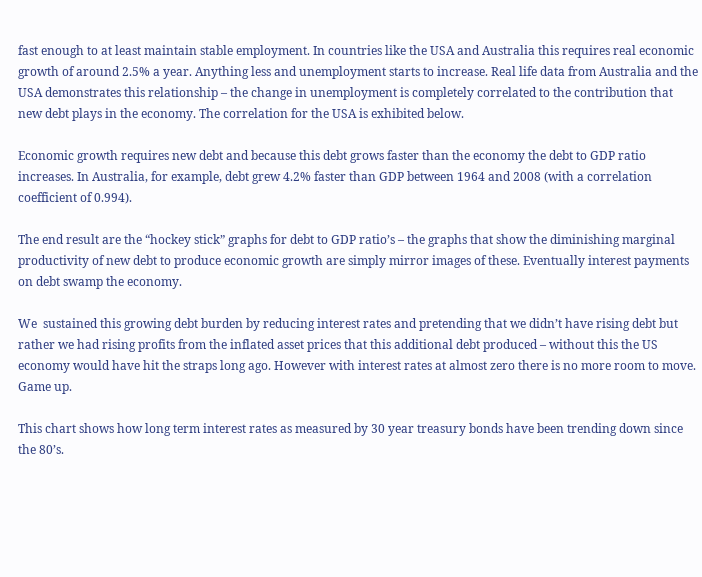fast enough to at least maintain stable employment. In countries like the USA and Australia this requires real economic growth of around 2.5% a year. Anything less and unemployment starts to increase. Real life data from Australia and the USA demonstrates this relationship – the change in unemployment is completely correlated to the contribution that new debt plays in the economy. The correlation for the USA is exhibited below.

Economic growth requires new debt and because this debt grows faster than the economy the debt to GDP ratio increases. In Australia, for example, debt grew 4.2% faster than GDP between 1964 and 2008 (with a correlation coefficient of 0.994).

The end result are the “hockey stick” graphs for debt to GDP ratio’s – the graphs that show the diminishing marginal productivity of new debt to produce economic growth are simply mirror images of these. Eventually interest payments on debt swamp the economy.

We  sustained this growing debt burden by reducing interest rates and pretending that we didn’t have rising debt but rather we had rising profits from the inflated asset prices that this additional debt produced – without this the US economy would have hit the straps long ago. However with interest rates at almost zero there is no more room to move. Game up.

This chart shows how long term interest rates as measured by 30 year treasury bonds have been trending down since the 80’s.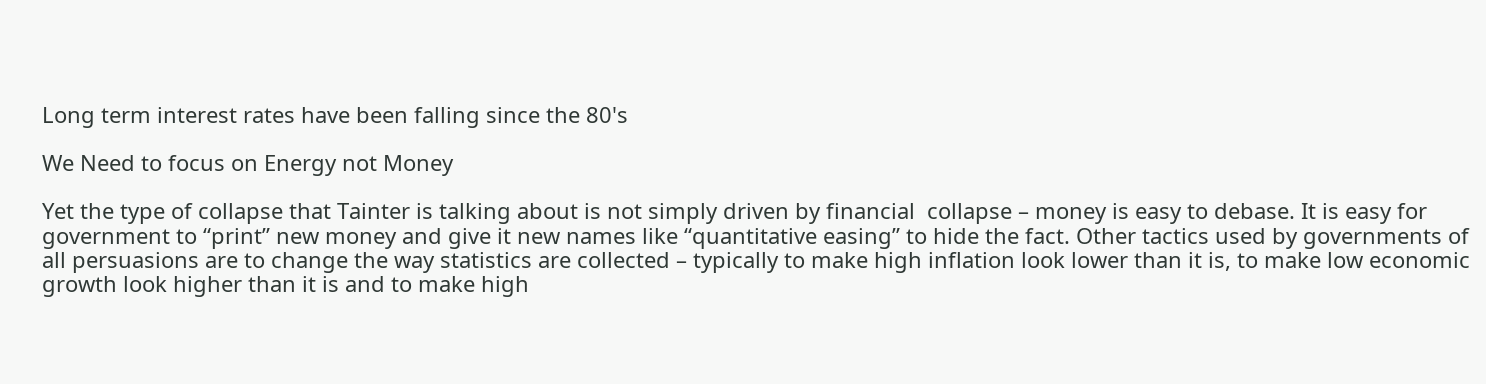Long term interest rates have been falling since the 80's

We Need to focus on Energy not Money

Yet the type of collapse that Tainter is talking about is not simply driven by financial  collapse – money is easy to debase. It is easy for government to “print” new money and give it new names like “quantitative easing” to hide the fact. Other tactics used by governments of all persuasions are to change the way statistics are collected – typically to make high inflation look lower than it is, to make low economic growth look higher than it is and to make high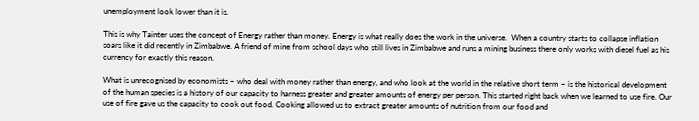unemployment look lower than it is.

This is why Tainter uses the concept of Energy rather than money. Energy is what really does the work in the universe.  When a country starts to collapse inflation soars like it did recently in Zimbabwe. A friend of mine from school days who still lives in Zimbabwe and runs a mining business there only works with diesel fuel as his currency for exactly this reason.

What is unrecognised by economists – who deal with money rather than energy, and who look at the world in the relative short term – is the historical development of the human species is a history of our capacity to harness greater and greater amounts of energy per person. This started right back when we learned to use fire. Our use of fire gave us the capacity to cook out food. Cooking allowed us to extract greater amounts of nutrition from our food and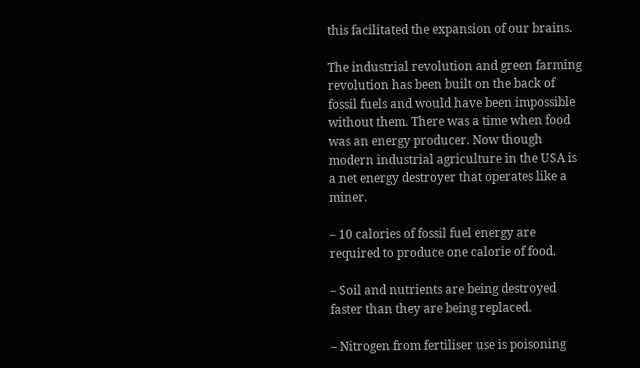this facilitated the expansion of our brains.

The industrial revolution and green farming revolution has been built on the back of fossil fuels and would have been impossible without them. There was a time when food was an energy producer. Now though modern industrial agriculture in the USA is  a net energy destroyer that operates like a miner.

– 10 calories of fossil fuel energy are required to produce one calorie of food.

– Soil and nutrients are being destroyed faster than they are being replaced.

– Nitrogen from fertiliser use is poisoning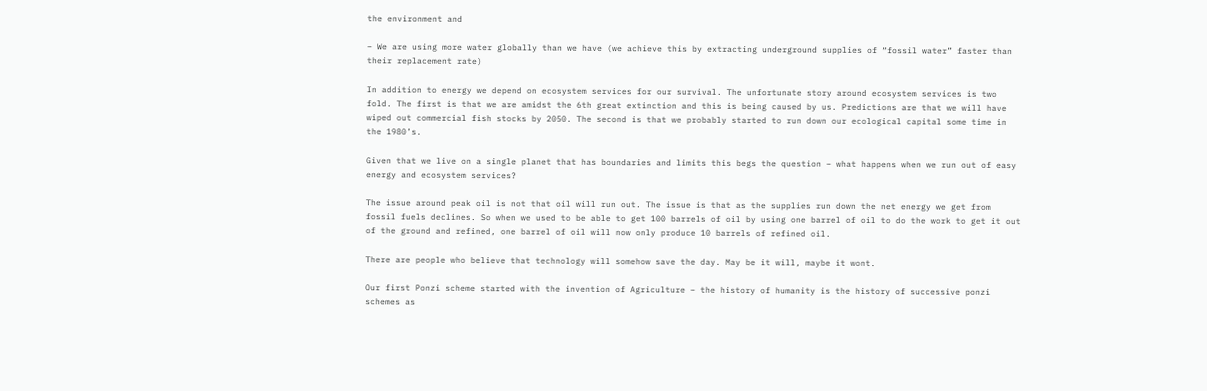the environment and

– We are using more water globally than we have (we achieve this by extracting underground supplies of “fossil water” faster than their replacement rate)

In addition to energy we depend on ecosystem services for our survival. The unfortunate story around ecosystem services is two fold. The first is that we are amidst the 6th great extinction and this is being caused by us. Predictions are that we will have wiped out commercial fish stocks by 2050. The second is that we probably started to run down our ecological capital some time in the 1980’s.

Given that we live on a single planet that has boundaries and limits this begs the question – what happens when we run out of easy energy and ecosystem services?

The issue around peak oil is not that oil will run out. The issue is that as the supplies run down the net energy we get from fossil fuels declines. So when we used to be able to get 100 barrels of oil by using one barrel of oil to do the work to get it out of the ground and refined, one barrel of oil will now only produce 10 barrels of refined oil.

There are people who believe that technology will somehow save the day. May be it will, maybe it wont.

Our first Ponzi scheme started with the invention of Agriculture – the history of humanity is the history of successive ponzi schemes as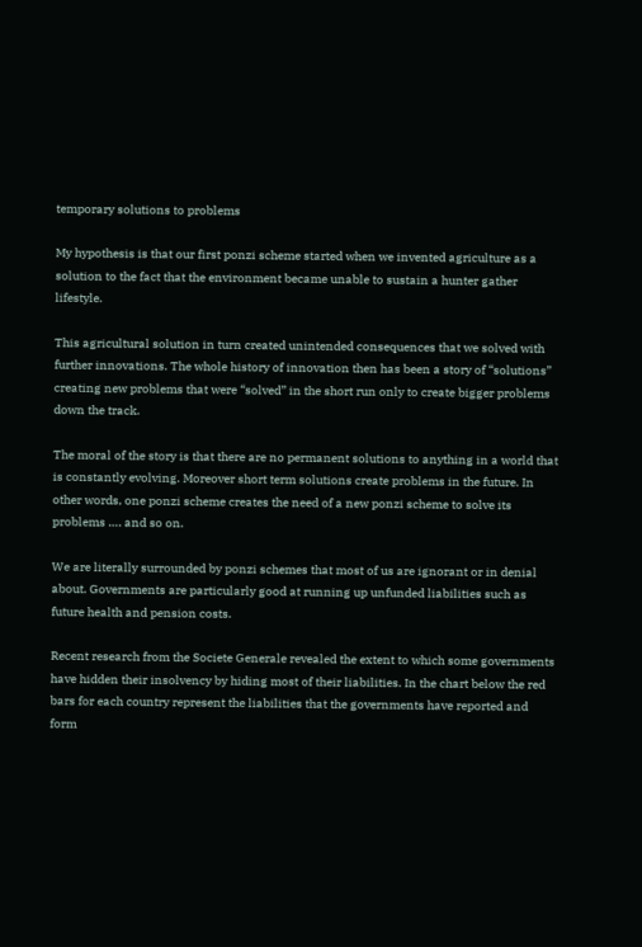temporary solutions to problems

My hypothesis is that our first ponzi scheme started when we invented agriculture as a solution to the fact that the environment became unable to sustain a hunter gather lifestyle.

This agricultural solution in turn created unintended consequences that we solved with further innovations. The whole history of innovation then has been a story of “solutions” creating new problems that were “solved” in the short run only to create bigger problems down the track.

The moral of the story is that there are no permanent solutions to anything in a world that is constantly evolving. Moreover short term solutions create problems in the future. In other words, one ponzi scheme creates the need of a new ponzi scheme to solve its problems …. and so on.

We are literally surrounded by ponzi schemes that most of us are ignorant or in denial about. Governments are particularly good at running up unfunded liabilities such as future health and pension costs.

Recent research from the Societe Generale revealed the extent to which some governments have hidden their insolvency by hiding most of their liabilities. In the chart below the red bars for each country represent the liabilities that the governments have reported and form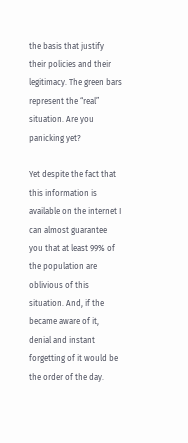the basis that justify their policies and their legitimacy. The green bars represent the “real” situation. Are you panicking yet?

Yet despite the fact that this information is available on the internet I can almost guarantee you that at least 99% of the population are oblivious of this situation. And, if the became aware of it, denial and instant forgetting of it would be the order of the day.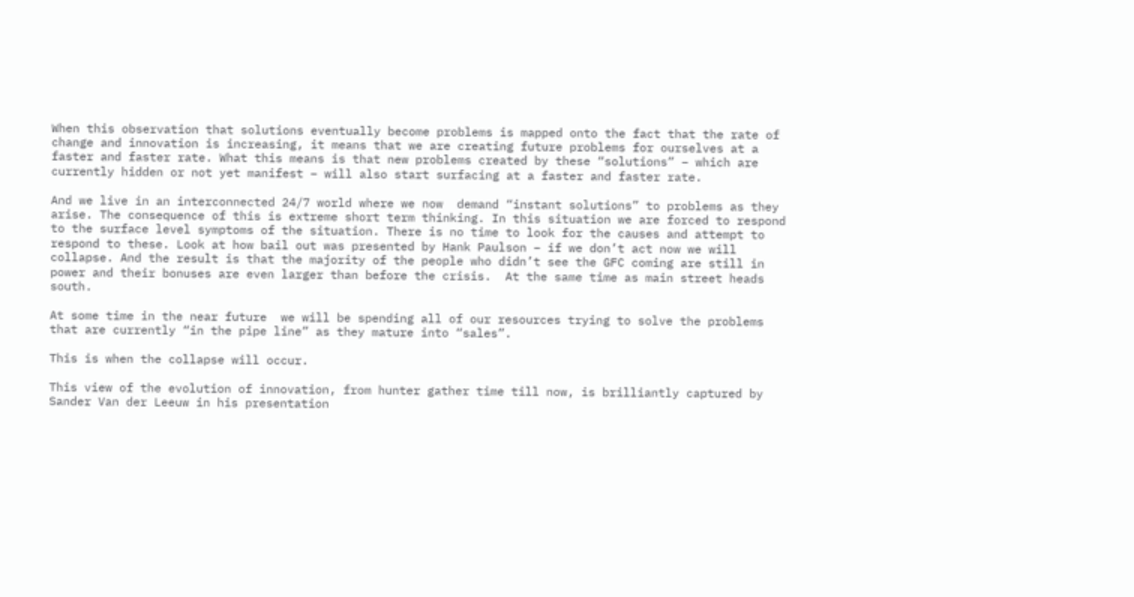When this observation that solutions eventually become problems is mapped onto the fact that the rate of change and innovation is increasing, it means that we are creating future problems for ourselves at a faster and faster rate. What this means is that new problems created by these “solutions” – which are currently hidden or not yet manifest – will also start surfacing at a faster and faster rate.

And we live in an interconnected 24/7 world where we now  demand “instant solutions” to problems as they arise. The consequence of this is extreme short term thinking. In this situation we are forced to respond to the surface level symptoms of the situation. There is no time to look for the causes and attempt to respond to these. Look at how bail out was presented by Hank Paulson – if we don’t act now we will collapse. And the result is that the majority of the people who didn’t see the GFC coming are still in power and their bonuses are even larger than before the crisis.  At the same time as main street heads south.

At some time in the near future  we will be spending all of our resources trying to solve the problems that are currently “in the pipe line” as they mature into “sales”.

This is when the collapse will occur.

This view of the evolution of innovation, from hunter gather time till now, is brilliantly captured by Sander Van der Leeuw in his presentation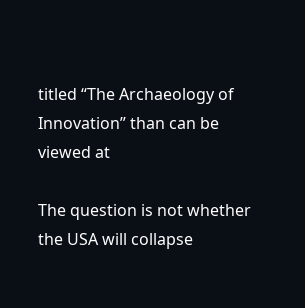titled “The Archaeology of Innovation” than can be viewed at

The question is not whether the USA will collapse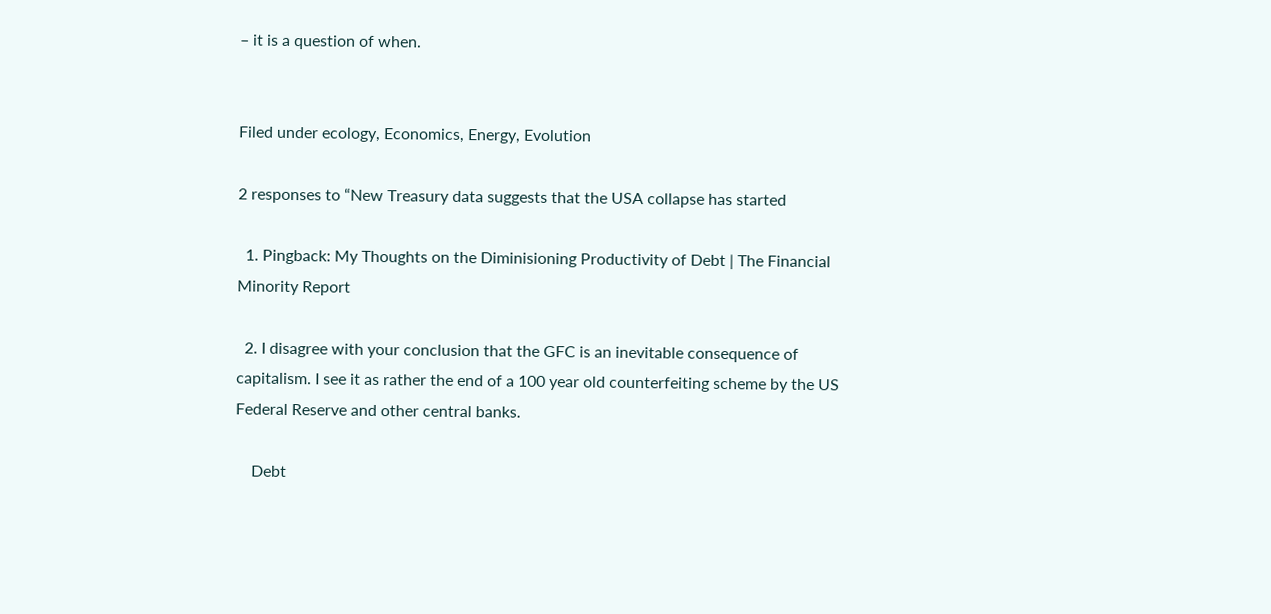– it is a question of when.


Filed under ecology, Economics, Energy, Evolution

2 responses to “New Treasury data suggests that the USA collapse has started

  1. Pingback: My Thoughts on the Diminisioning Productivity of Debt | The Financial Minority Report

  2. I disagree with your conclusion that the GFC is an inevitable consequence of capitalism. I see it as rather the end of a 100 year old counterfeiting scheme by the US Federal Reserve and other central banks.

    Debt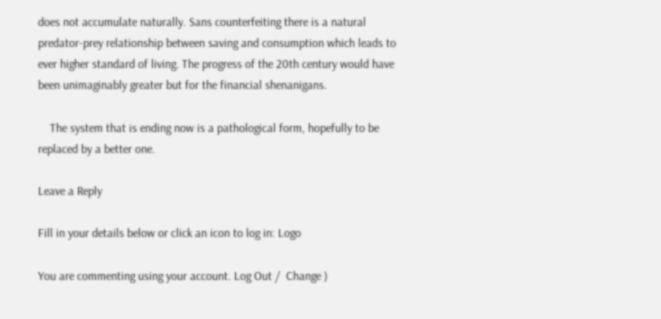does not accumulate naturally. Sans counterfeiting there is a natural predator-prey relationship between saving and consumption which leads to ever higher standard of living. The progress of the 20th century would have been unimaginably greater but for the financial shenanigans.

    The system that is ending now is a pathological form, hopefully to be replaced by a better one.

Leave a Reply

Fill in your details below or click an icon to log in: Logo

You are commenting using your account. Log Out /  Change )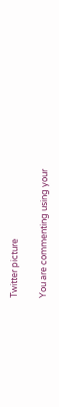Twitter picture

You are commenting using your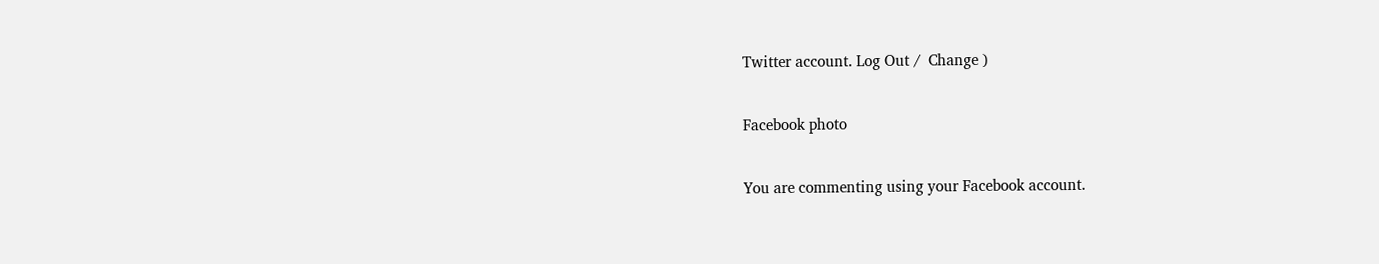Twitter account. Log Out /  Change )

Facebook photo

You are commenting using your Facebook account.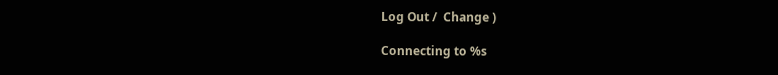Log Out /  Change )

Connecting to %s